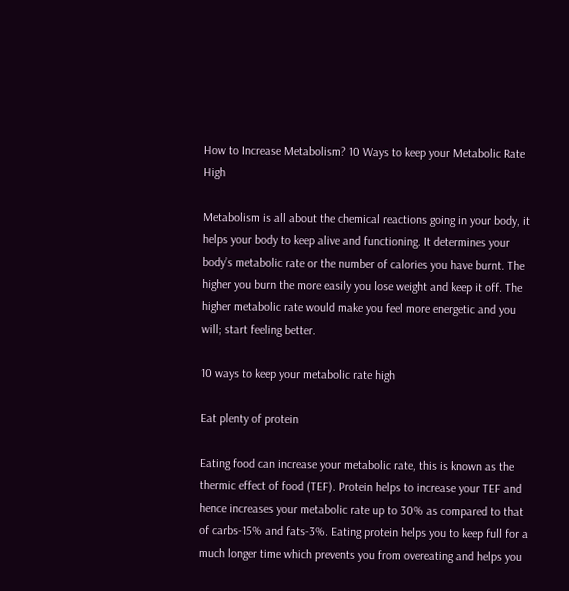How to Increase Metabolism? 10 Ways to keep your Metabolic Rate High

Metabolism is all about the chemical reactions going in your body, it helps your body to keep alive and functioning. It determines your body’s metabolic rate or the number of calories you have burnt. The higher you burn the more easily you lose weight and keep it off. The higher metabolic rate would make you feel more energetic and you will; start feeling better.

10 ways to keep your metabolic rate high

Eat plenty of protein

Eating food can increase your metabolic rate, this is known as the thermic effect of food (TEF). Protein helps to increase your TEF and hence increases your metabolic rate up to 30% as compared to that of carbs-15% and fats-3%. Eating protein helps you to keep full for a much longer time which prevents you from overeating and helps you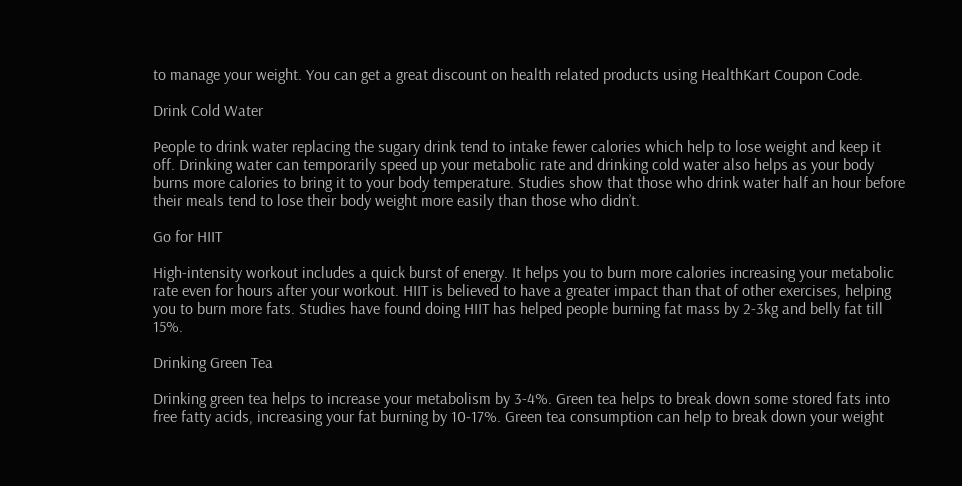to manage your weight. You can get a great discount on health related products using HealthKart Coupon Code.

Drink Cold Water

People to drink water replacing the sugary drink tend to intake fewer calories which help to lose weight and keep it off. Drinking water can temporarily speed up your metabolic rate and drinking cold water also helps as your body burns more calories to bring it to your body temperature. Studies show that those who drink water half an hour before their meals tend to lose their body weight more easily than those who didn’t.

Go for HIIT

High-intensity workout includes a quick burst of energy. It helps you to burn more calories increasing your metabolic rate even for hours after your workout. HIIT is believed to have a greater impact than that of other exercises, helping you to burn more fats. Studies have found doing HIIT has helped people burning fat mass by 2-3kg and belly fat till 15%.

Drinking Green Tea

Drinking green tea helps to increase your metabolism by 3-4%. Green tea helps to break down some stored fats into free fatty acids, increasing your fat burning by 10-17%. Green tea consumption can help to break down your weight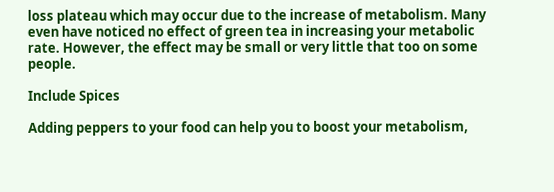loss plateau which may occur due to the increase of metabolism. Many even have noticed no effect of green tea in increasing your metabolic rate. However, the effect may be small or very little that too on some people.

Include Spices

Adding peppers to your food can help you to boost your metabolism,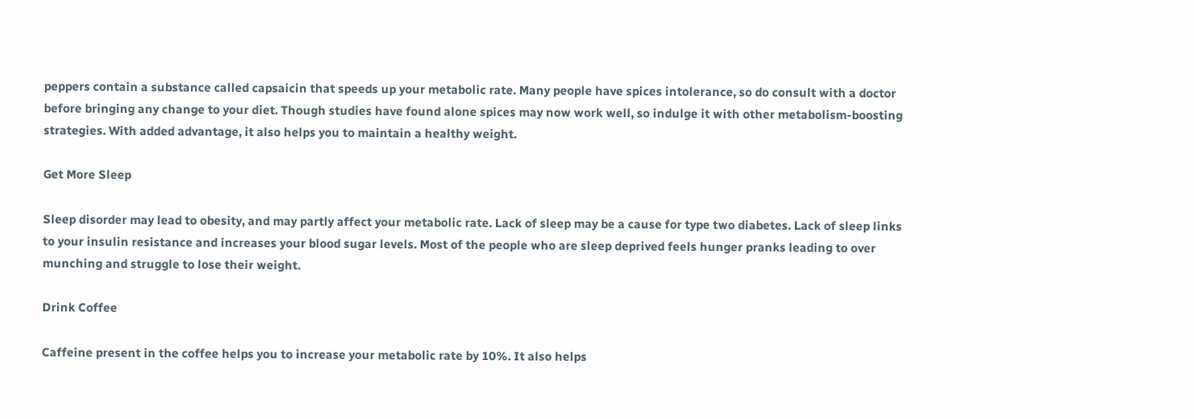peppers contain a substance called capsaicin that speeds up your metabolic rate. Many people have spices intolerance, so do consult with a doctor before bringing any change to your diet. Though studies have found alone spices may now work well, so indulge it with other metabolism-boosting strategies. With added advantage, it also helps you to maintain a healthy weight.

Get More Sleep

Sleep disorder may lead to obesity, and may partly affect your metabolic rate. Lack of sleep may be a cause for type two diabetes. Lack of sleep links to your insulin resistance and increases your blood sugar levels. Most of the people who are sleep deprived feels hunger pranks leading to over munching and struggle to lose their weight.

Drink Coffee

Caffeine present in the coffee helps you to increase your metabolic rate by 10%. It also helps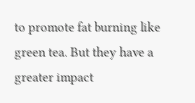to promote fat burning like green tea. But they have a greater impact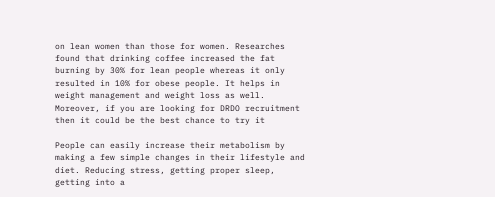on lean women than those for women. Researches found that drinking coffee increased the fat burning by 30% for lean people whereas it only resulted in 10% for obese people. It helps in weight management and weight loss as well. Moreover, if you are looking for DRDO recruitment then it could be the best chance to try it

People can easily increase their metabolism by making a few simple changes in their lifestyle and diet. Reducing stress, getting proper sleep, getting into a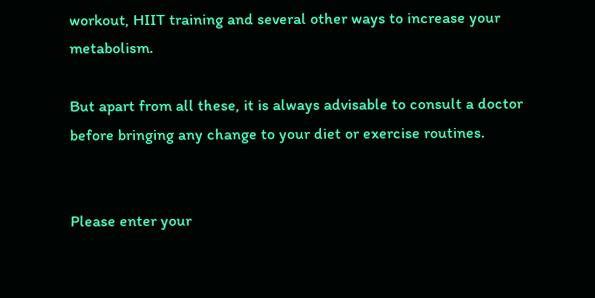workout, HIIT training and several other ways to increase your metabolism.

But apart from all these, it is always advisable to consult a doctor before bringing any change to your diet or exercise routines.


Please enter your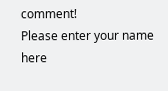comment!
Please enter your name here